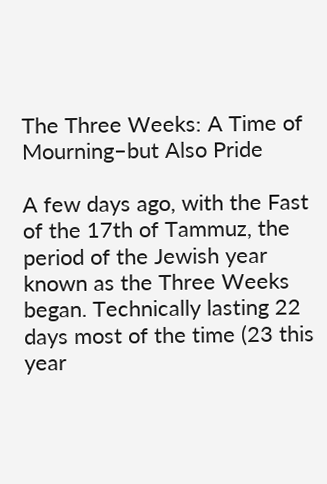The Three Weeks: A Time of Mourning–but Also Pride

A few days ago, with the Fast of the 17th of Tammuz, the period of the Jewish year known as the Three Weeks began. Technically lasting 22 days most of the time (23 this year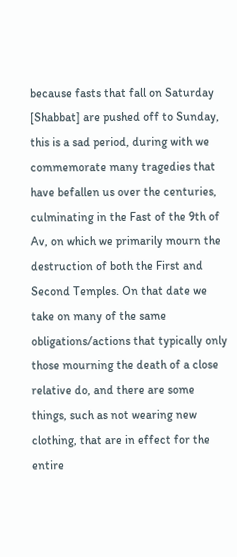because fasts that fall on Saturday [Shabbat] are pushed off to Sunday, this is a sad period, during with we commemorate many tragedies that have befallen us over the centuries, culminating in the Fast of the 9th of Av, on which we primarily mourn the destruction of both the First and Second Temples. On that date we take on many of the same obligations/actions that typically only those mourning the death of a close relative do, and there are some things, such as not wearing new clothing, that are in effect for the entire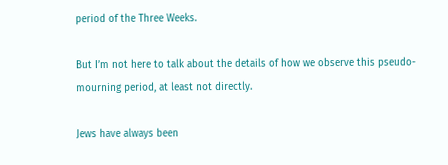period of the Three Weeks.

But I’m not here to talk about the details of how we observe this pseudo-mourning period, at least not directly.

Jews have always been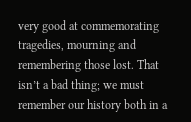very good at commemorating tragedies, mourning and remembering those lost. That isn’t a bad thing; we must remember our history both in a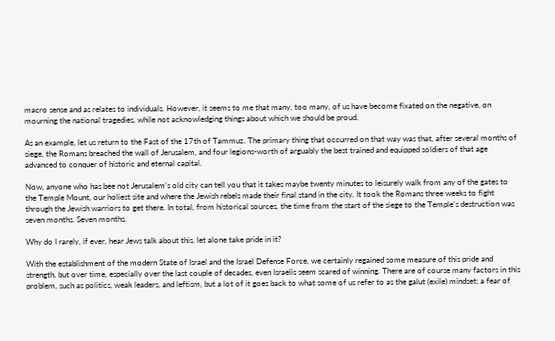macro sense and as relates to individuals. However, it seems to me that many, too many, of us have become fixated on the negative, on mourning the national tragedies, while not acknowledging things about which we should be proud.

As an example, let us return to the Fast of the 17th of Tammuz. The primary thing that occurred on that way was that, after several months of siege, the Romans breached the wall of Jerusalem, and four legions-worth of arguably the best trained and equipped soldiers of that age advanced to conquer of historic and eternal capital.

Now, anyone who has bee not Jerusalem’s old city can tell you that it takes maybe twenty minutes to leisurely walk from any of the gates to the Temple Mount, our holiest site and where the Jewish rebels made their final stand in the city. It took the Romans three weeks to fight through the Jewish warriors to get there. In total, from historical sources, the time from the start of the siege to the Temple’s destruction was seven months. Seven months.

Why do I rarely, if ever, hear Jews talk about this, let alone take pride in it?

With the establishment of the modern State of Israel and the Israel Defense Force, we certainly regained some measure of this pride and strength, but over time, especially over the last couple of decades, even Israelis seem scared of winning. There are of course many factors in this problem, such as politics, weak leaders, and leftism, but a lot of it goes back to what some of us refer to as the galut (exile) mindset; a fear of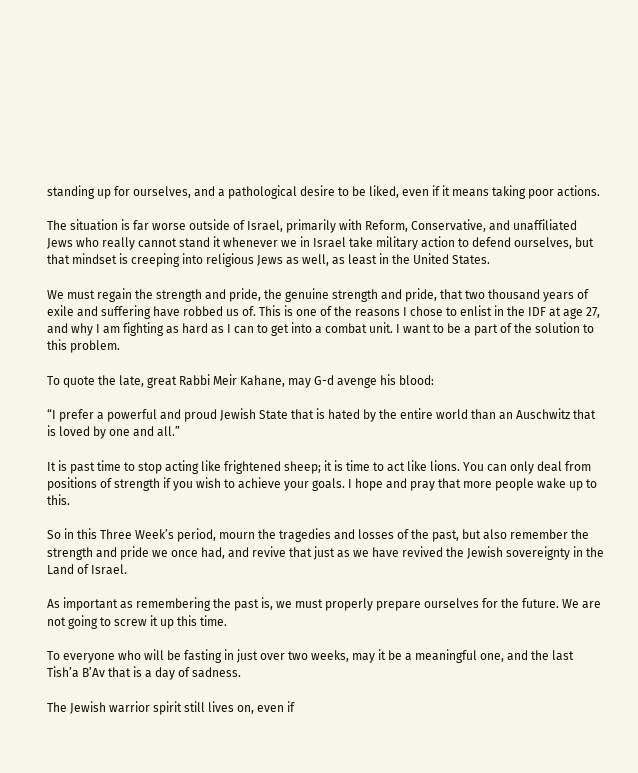standing up for ourselves, and a pathological desire to be liked, even if it means taking poor actions.

The situation is far worse outside of Israel, primarily with Reform, Conservative, and unaffiliated Jews who really cannot stand it whenever we in Israel take military action to defend ourselves, but that mindset is creeping into religious Jews as well, as least in the United States.

We must regain the strength and pride, the genuine strength and pride, that two thousand years of exile and suffering have robbed us of. This is one of the reasons I chose to enlist in the IDF at age 27, and why I am fighting as hard as I can to get into a combat unit. I want to be a part of the solution to this problem.

To quote the late, great Rabbi Meir Kahane, may G-d avenge his blood:

“I prefer a powerful and proud Jewish State that is hated by the entire world than an Auschwitz that is loved by one and all.”

It is past time to stop acting like frightened sheep; it is time to act like lions. You can only deal from positions of strength if you wish to achieve your goals. I hope and pray that more people wake up to this.

So in this Three Week’s period, mourn the tragedies and losses of the past, but also remember the strength and pride we once had, and revive that just as we have revived the Jewish sovereignty in the Land of Israel.

As important as remembering the past is, we must properly prepare ourselves for the future. We are not going to screw it up this time.

To everyone who will be fasting in just over two weeks, may it be a meaningful one, and the last Tish’a B’Av that is a day of sadness.

The Jewish warrior spirit still lives on, even if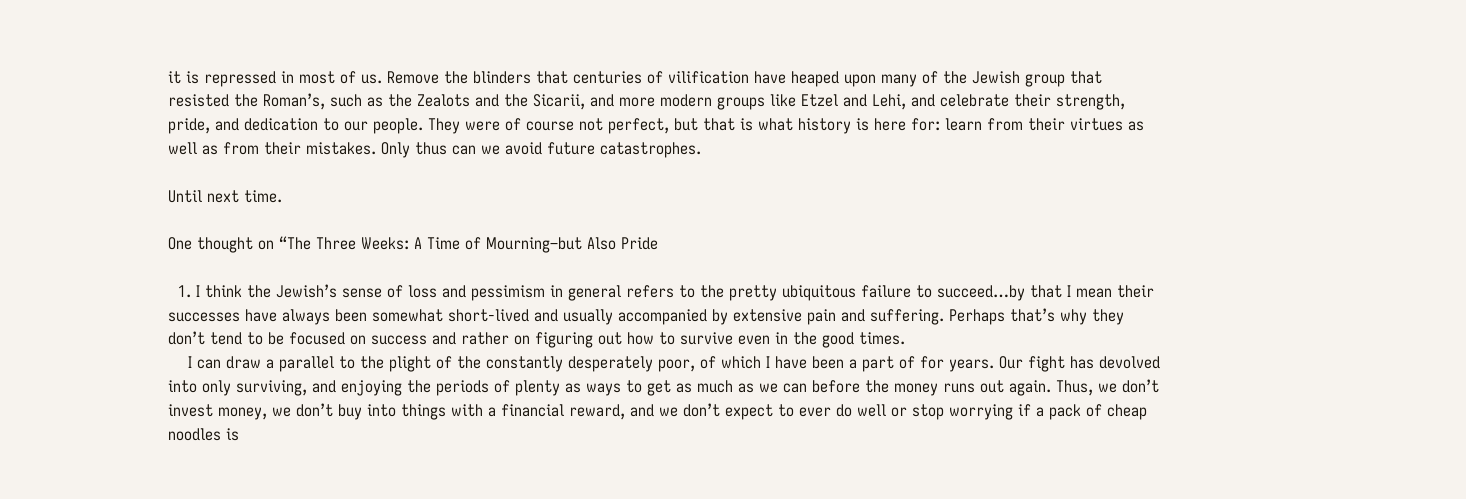it is repressed in most of us. Remove the blinders that centuries of vilification have heaped upon many of the Jewish group that resisted the Roman’s, such as the Zealots and the Sicarii, and more modern groups like Etzel and Lehi, and celebrate their strength, pride, and dedication to our people. They were of course not perfect, but that is what history is here for: learn from their virtues as well as from their mistakes. Only thus can we avoid future catastrophes.

Until next time.

One thought on “The Three Weeks: A Time of Mourning–but Also Pride

  1. I think the Jewish’s sense of loss and pessimism in general refers to the pretty ubiquitous failure to succeed…by that I mean their successes have always been somewhat short-lived and usually accompanied by extensive pain and suffering. Perhaps that’s why they don’t tend to be focused on success and rather on figuring out how to survive even in the good times.
    I can draw a parallel to the plight of the constantly desperately poor, of which I have been a part of for years. Our fight has devolved into only surviving, and enjoying the periods of plenty as ways to get as much as we can before the money runs out again. Thus, we don’t invest money, we don’t buy into things with a financial reward, and we don’t expect to ever do well or stop worrying if a pack of cheap noodles is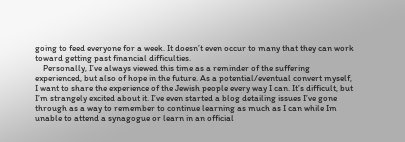going to feed everyone for a week. It doesn’t even occur to many that they can work toward getting past financial difficulties.
    Personally, I’ve always viewed this time as a reminder of the suffering experienced, but also of hope in the future. As a potential/eventual convert myself, I want to share the experience of the Jewish people every way I can. It’s difficult, but I’m strangely excited about it. I’ve even started a blog detailing issues I’ve gone through as a way to remember to continue learning as much as I can while Im unable to attend a synagogue or learn in an official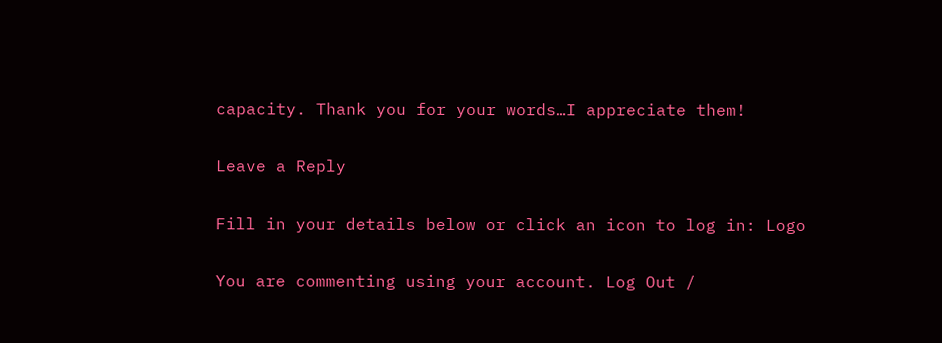capacity. Thank you for your words…I appreciate them!

Leave a Reply

Fill in your details below or click an icon to log in: Logo

You are commenting using your account. Log Out /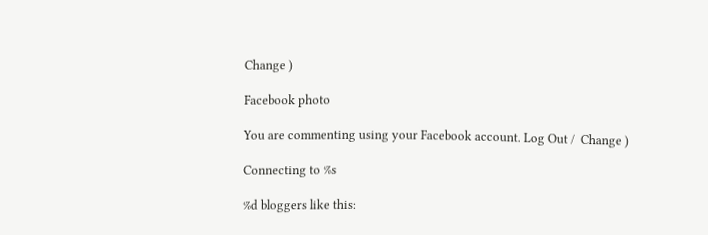Change )

Facebook photo

You are commenting using your Facebook account. Log Out /  Change )

Connecting to %s

%d bloggers like this: